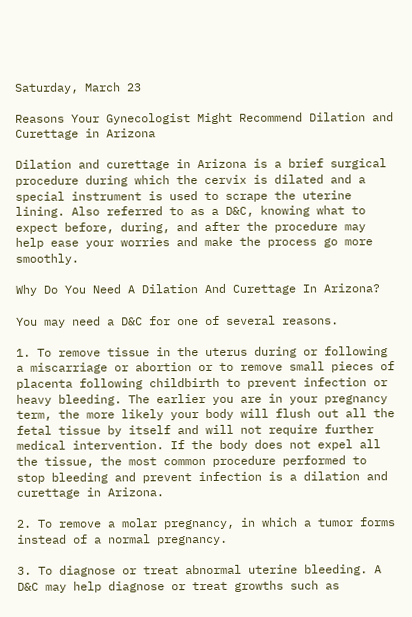Saturday, March 23

Reasons Your Gynecologist Might Recommend Dilation and Curettage in Arizona

Dilation and curettage in Arizona is a brief surgical procedure during which the cervix is dilated and a special instrument is used to scrape the uterine lining. Also referred to as a D&C, knowing what to expect before, during, and after the procedure may help ease your worries and make the process go more smoothly.

Why Do You Need A Dilation And Curettage In Arizona?

You may need a D&C for one of several reasons.

1. To remove tissue in the uterus during or following a miscarriage or abortion or to remove small pieces of placenta following childbirth to prevent infection or heavy bleeding. The earlier you are in your pregnancy term, the more likely your body will flush out all the fetal tissue by itself and will not require further medical intervention. If the body does not expel all the tissue, the most common procedure performed to stop bleeding and prevent infection is a dilation and curettage in Arizona.

2. To remove a molar pregnancy, in which a tumor forms instead of a normal pregnancy.

3. To diagnose or treat abnormal uterine bleeding. A D&C may help diagnose or treat growths such as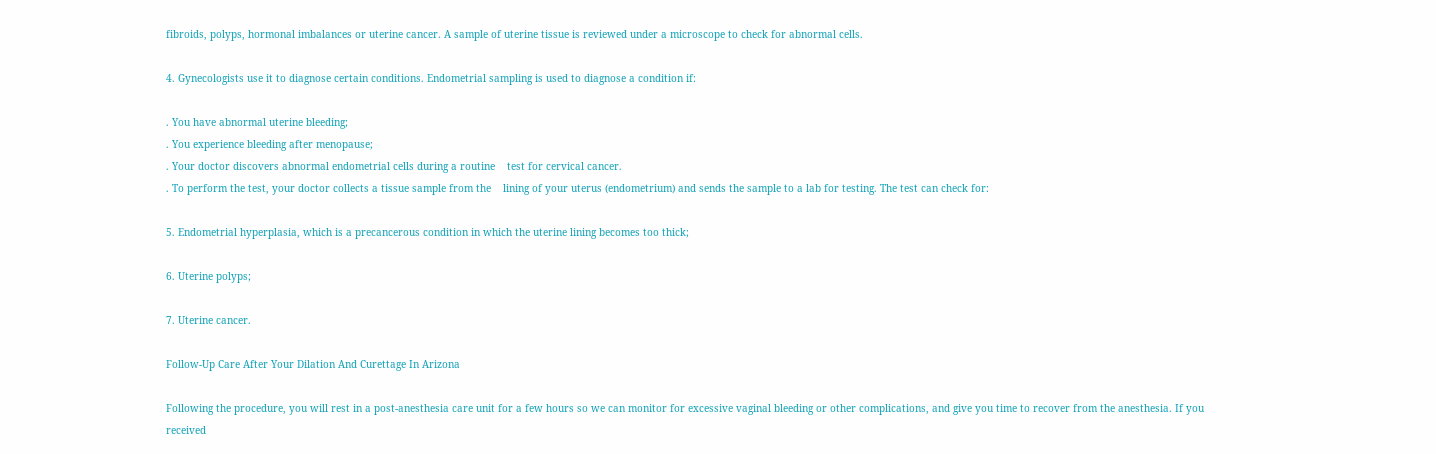fibroids, polyps, hormonal imbalances or uterine cancer. A sample of uterine tissue is reviewed under a microscope to check for abnormal cells.

4. Gynecologists use it to diagnose certain conditions. Endometrial sampling is used to diagnose a condition if:

. You have abnormal uterine bleeding;
. You experience bleeding after menopause;
. Your doctor discovers abnormal endometrial cells during a routine    test for cervical cancer.
. To perform the test, your doctor collects a tissue sample from the    lining of your uterus (endometrium) and sends the sample to a lab for testing. The test can check for:

5. Endometrial hyperplasia, which is a precancerous condition in which the uterine lining becomes too thick;

6. Uterine polyps;

7. Uterine cancer.

Follow-Up Care After Your Dilation And Curettage In Arizona

Following the procedure, you will rest in a post-anesthesia care unit for a few hours so we can monitor for excessive vaginal bleeding or other complications, and give you time to recover from the anesthesia. If you received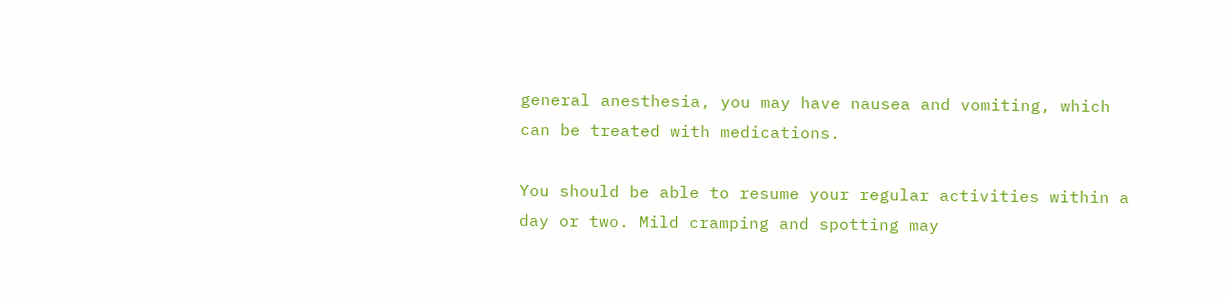general anesthesia, you may have nausea and vomiting, which can be treated with medications.

You should be able to resume your regular activities within a day or two. Mild cramping and spotting may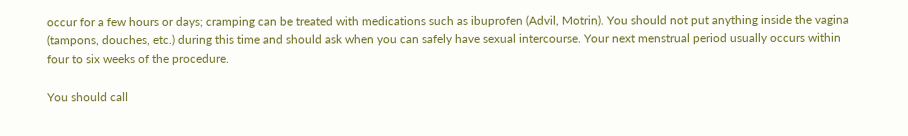occur for a few hours or days; cramping can be treated with medications such as ibuprofen (Advil, Motrin). You should not put anything inside the vagina (tampons, douches, etc.) during this time and should ask when you can safely have sexual intercourse. Your next menstrual period usually occurs within four to six weeks of the procedure.

You should call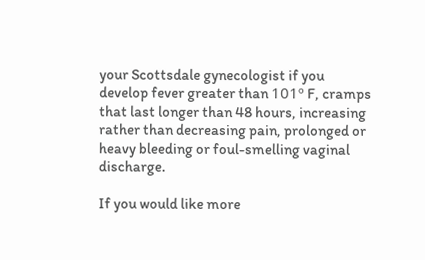your Scottsdale gynecologist if you develop fever greater than 101º F, cramps that last longer than 48 hours, increasing rather than decreasing pain, prolonged or heavy bleeding or foul-smelling vaginal discharge.

If you would like more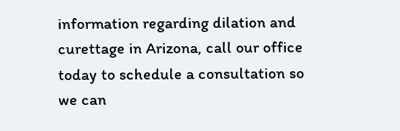information regarding dilation and curettage in Arizona, call our office today to schedule a consultation so we can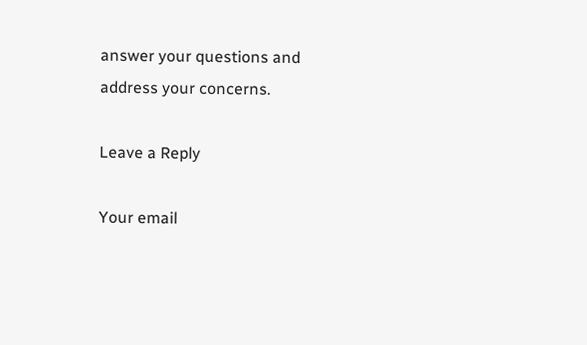answer your questions and address your concerns.

Leave a Reply

Your email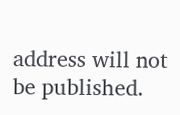address will not be published.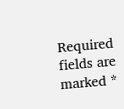Required fields are marked *